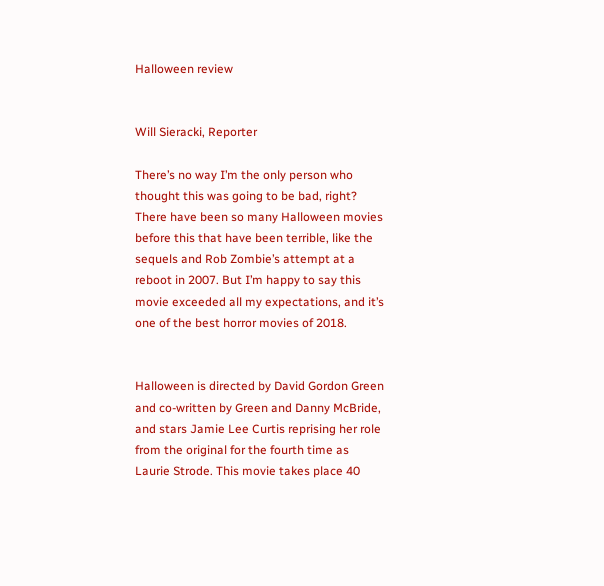Halloween review


Will Sieracki, Reporter

There’s no way I’m the only person who thought this was going to be bad, right? There have been so many Halloween movies before this that have been terrible, like the sequels and Rob Zombie’s attempt at a reboot in 2007. But I’m happy to say this movie exceeded all my expectations, and it’s one of the best horror movies of 2018.


Halloween is directed by David Gordon Green and co-written by Green and Danny McBride, and stars Jamie Lee Curtis reprising her role from the original for the fourth time as Laurie Strode. This movie takes place 40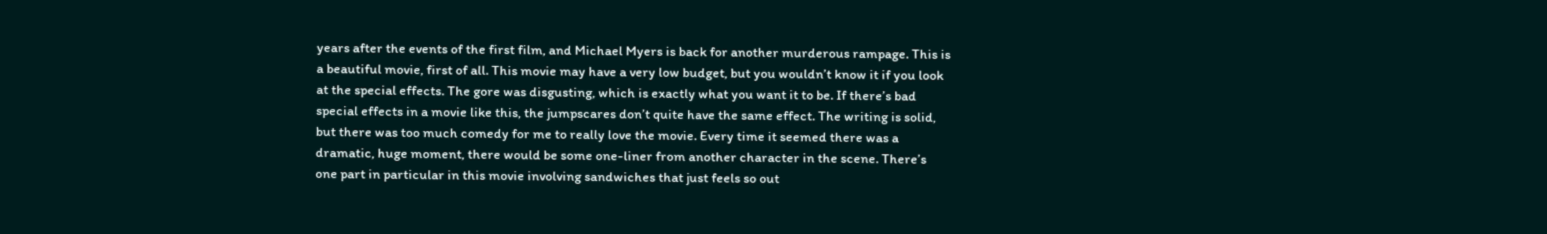years after the events of the first film, and Michael Myers is back for another murderous rampage. This is a beautiful movie, first of all. This movie may have a very low budget, but you wouldn’t know it if you look at the special effects. The gore was disgusting, which is exactly what you want it to be. If there’s bad special effects in a movie like this, the jumpscares don’t quite have the same effect. The writing is solid, but there was too much comedy for me to really love the movie. Every time it seemed there was a dramatic, huge moment, there would be some one-liner from another character in the scene. There’s one part in particular in this movie involving sandwiches that just feels so out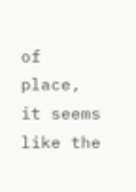of place, it seems like the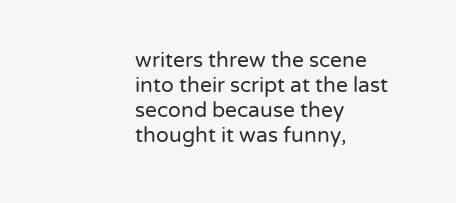writers threw the scene into their script at the last second because they thought it was funny,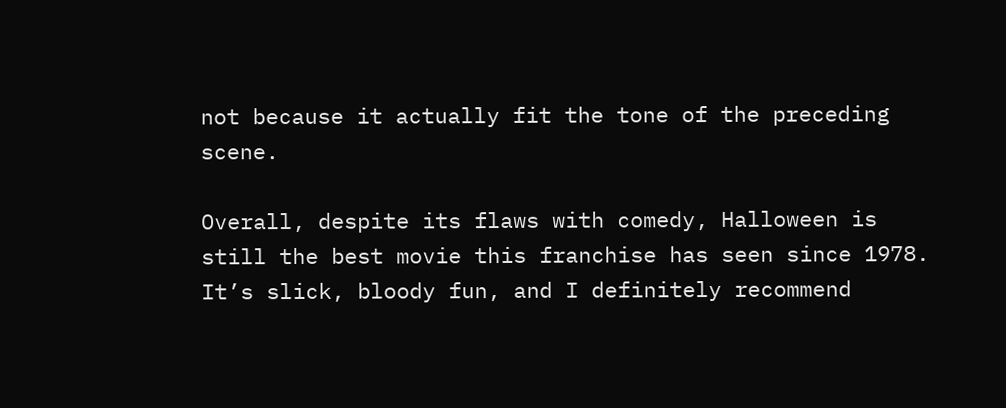not because it actually fit the tone of the preceding scene.

Overall, despite its flaws with comedy, Halloween is still the best movie this franchise has seen since 1978. It’s slick, bloody fun, and I definitely recommend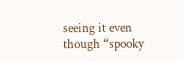seeing it even though “spooky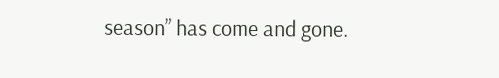season” has come and gone.